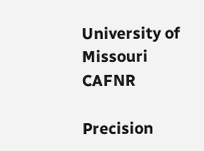University of Missouri CAFNR

Precision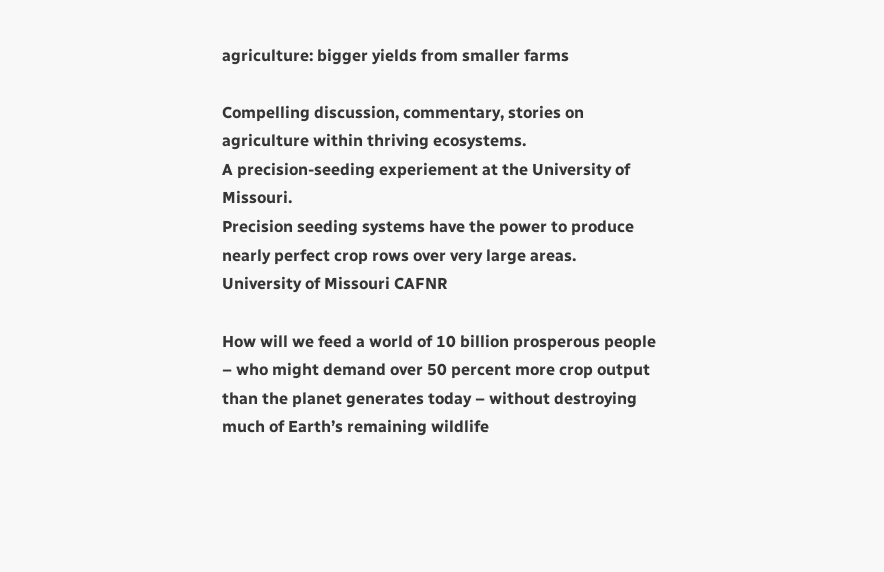agriculture: bigger yields from smaller farms

Compelling discussion, commentary, stories on agriculture within thriving ecosystems.
A precision-seeding experiement at the University of Missouri.
Precision seeding systems have the power to produce nearly perfect crop rows over very large areas.
University of Missouri CAFNR

How will we feed a world of 10 billion prosperous people – who might demand over 50 percent more crop output than the planet generates today – without destroying much of Earth’s remaining wildlife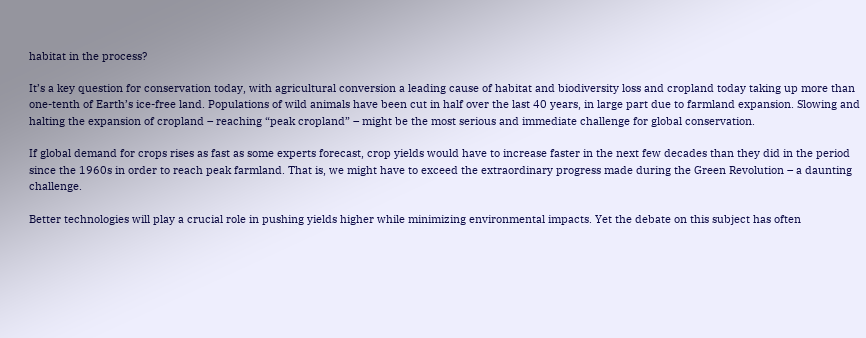habitat in the process?

It’s a key question for conservation today, with agricultural conversion a leading cause of habitat and biodiversity loss and cropland today taking up more than one-tenth of Earth’s ice-free land. Populations of wild animals have been cut in half over the last 40 years, in large part due to farmland expansion. Slowing and halting the expansion of cropland – reaching “peak cropland” – might be the most serious and immediate challenge for global conservation.

If global demand for crops rises as fast as some experts forecast, crop yields would have to increase faster in the next few decades than they did in the period since the 1960s in order to reach peak farmland. That is, we might have to exceed the extraordinary progress made during the Green Revolution – a daunting challenge.

Better technologies will play a crucial role in pushing yields higher while minimizing environmental impacts. Yet the debate on this subject has often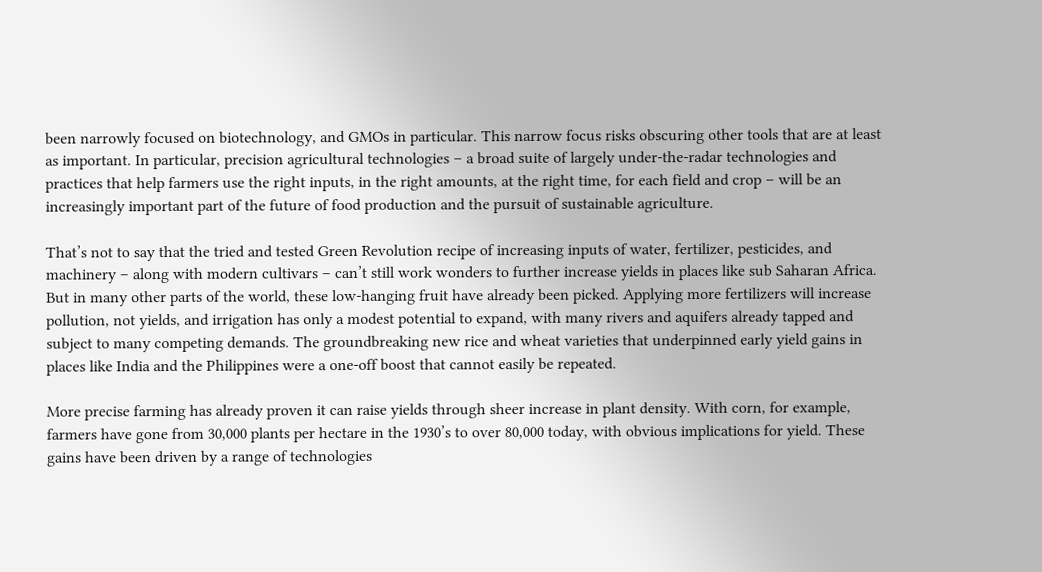been narrowly focused on biotechnology, and GMOs in particular. This narrow focus risks obscuring other tools that are at least as important. In particular, precision agricultural technologies – a broad suite of largely under-the-radar technologies and practices that help farmers use the right inputs, in the right amounts, at the right time, for each field and crop – will be an increasingly important part of the future of food production and the pursuit of sustainable agriculture.

That’s not to say that the tried and tested Green Revolution recipe of increasing inputs of water, fertilizer, pesticides, and machinery – along with modern cultivars – can’t still work wonders to further increase yields in places like sub Saharan Africa. But in many other parts of the world, these low-hanging fruit have already been picked. Applying more fertilizers will increase pollution, not yields, and irrigation has only a modest potential to expand, with many rivers and aquifers already tapped and subject to many competing demands. The groundbreaking new rice and wheat varieties that underpinned early yield gains in places like India and the Philippines were a one-off boost that cannot easily be repeated.

More precise farming has already proven it can raise yields through sheer increase in plant density. With corn, for example, farmers have gone from 30,000 plants per hectare in the 1930’s to over 80,000 today, with obvious implications for yield. These gains have been driven by a range of technologies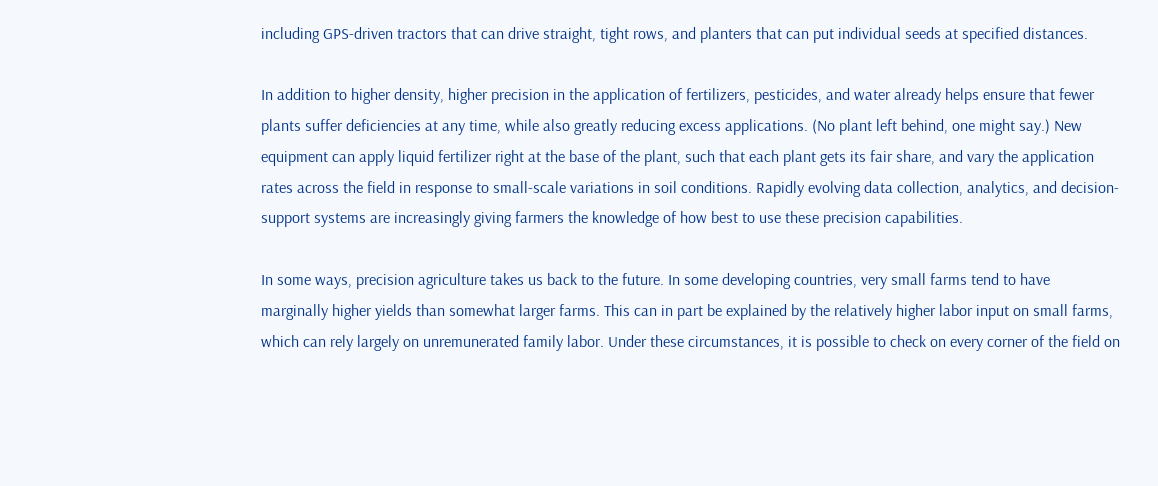including GPS-driven tractors that can drive straight, tight rows, and planters that can put individual seeds at specified distances.

In addition to higher density, higher precision in the application of fertilizers, pesticides, and water already helps ensure that fewer plants suffer deficiencies at any time, while also greatly reducing excess applications. (No plant left behind, one might say.) New equipment can apply liquid fertilizer right at the base of the plant, such that each plant gets its fair share, and vary the application rates across the field in response to small-scale variations in soil conditions. Rapidly evolving data collection, analytics, and decision-support systems are increasingly giving farmers the knowledge of how best to use these precision capabilities.

In some ways, precision agriculture takes us back to the future. In some developing countries, very small farms tend to have marginally higher yields than somewhat larger farms. This can in part be explained by the relatively higher labor input on small farms, which can rely largely on unremunerated family labor. Under these circumstances, it is possible to check on every corner of the field on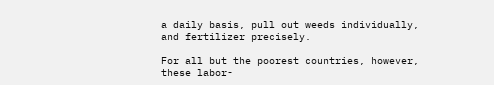a daily basis, pull out weeds individually, and fertilizer precisely.

For all but the poorest countries, however, these labor-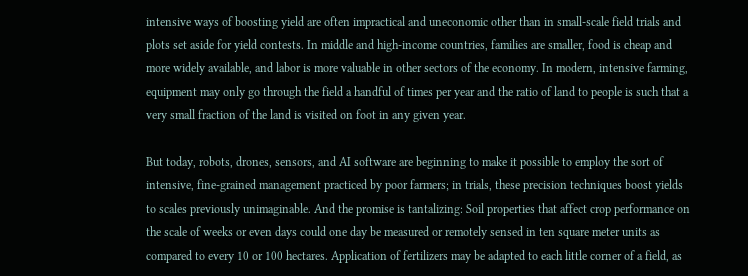intensive ways of boosting yield are often impractical and uneconomic other than in small-scale field trials and plots set aside for yield contests. In middle and high-income countries, families are smaller, food is cheap and more widely available, and labor is more valuable in other sectors of the economy. In modern, intensive farming, equipment may only go through the field a handful of times per year and the ratio of land to people is such that a very small fraction of the land is visited on foot in any given year.

But today, robots, drones, sensors, and AI software are beginning to make it possible to employ the sort of intensive, fine-grained management practiced by poor farmers; in trials, these precision techniques boost yields to scales previously unimaginable. And the promise is tantalizing: Soil properties that affect crop performance on the scale of weeks or even days could one day be measured or remotely sensed in ten square meter units as compared to every 10 or 100 hectares. Application of fertilizers may be adapted to each little corner of a field, as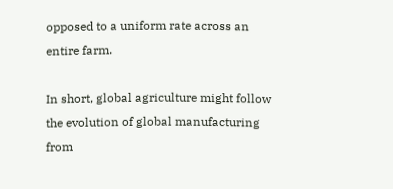opposed to a uniform rate across an entire farm.

In short, global agriculture might follow the evolution of global manufacturing from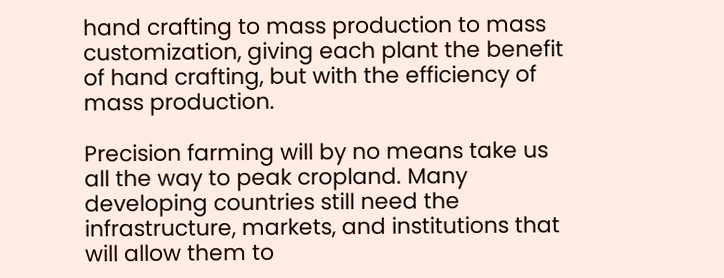hand crafting to mass production to mass customization, giving each plant the benefit of hand crafting, but with the efficiency of mass production.

Precision farming will by no means take us all the way to peak cropland. Many developing countries still need the infrastructure, markets, and institutions that will allow them to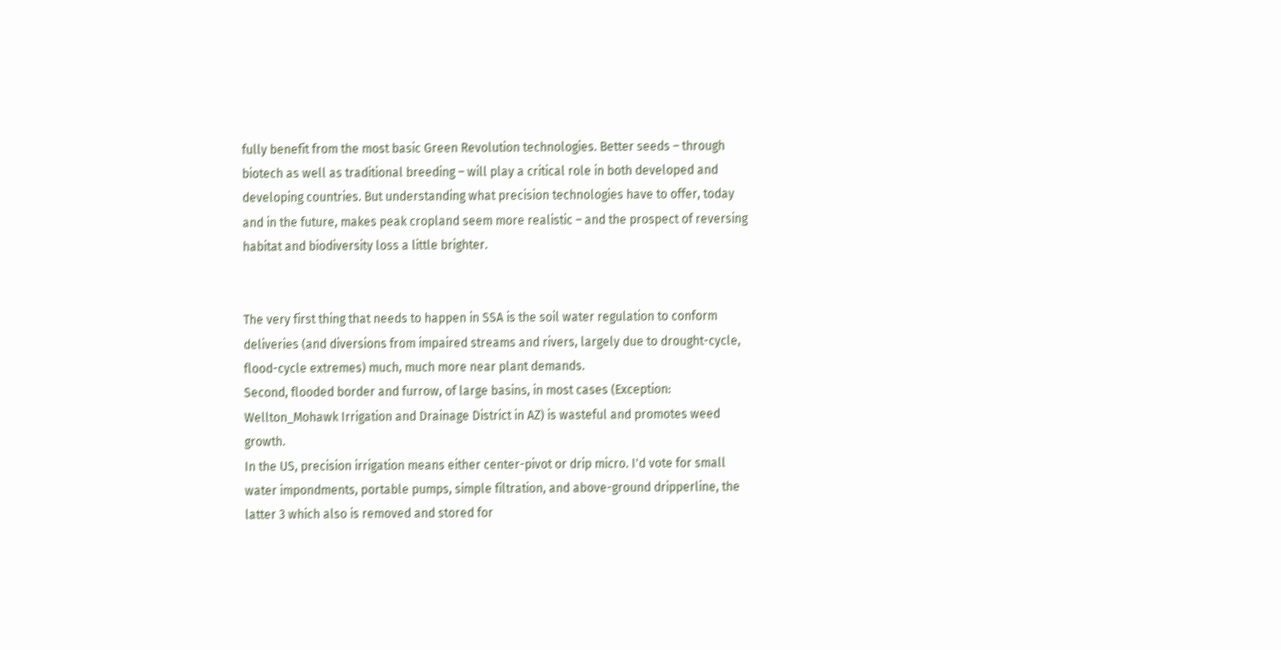fully benefit from the most basic Green Revolution technologies. Better seeds – through biotech as well as traditional breeding – will play a critical role in both developed and developing countries. But understanding what precision technologies have to offer, today and in the future, makes peak cropland seem more realistic – and the prospect of reversing habitat and biodiversity loss a little brighter.


The very first thing that needs to happen in SSA is the soil water regulation to conform deliveries (and diversions from impaired streams and rivers, largely due to drought-cycle, flood-cycle extremes) much, much more near plant demands.
Second, flooded border and furrow, of large basins, in most cases (Exception: Wellton_Mohawk Irrigation and Drainage District in AZ) is wasteful and promotes weed growth.
In the US, precision irrigation means either center-pivot or drip micro. I'd vote for small water impondments, portable pumps, simple filtration, and above-ground dripperline, the latter 3 which also is removed and stored for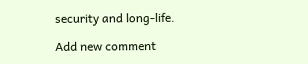security and long-life.

Add new comment